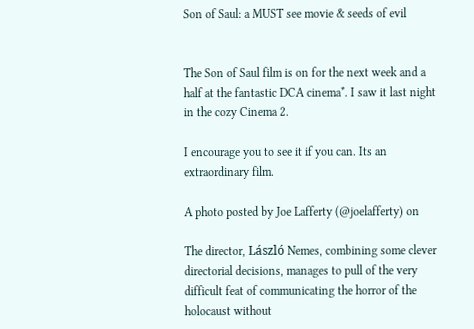Son of Saul: a MUST see movie & seeds of evil


The Son of Saul film is on for the next week and a half at the fantastic DCA cinema*. I saw it last night in the cozy Cinema 2.

I encourage you to see it if you can. Its an extraordinary film.

A photo posted by Joe Lafferty (@joelafferty) on

The director, László Nemes, combining some clever directorial decisions, manages to pull of the very difficult feat of communicating the horror of the holocaust without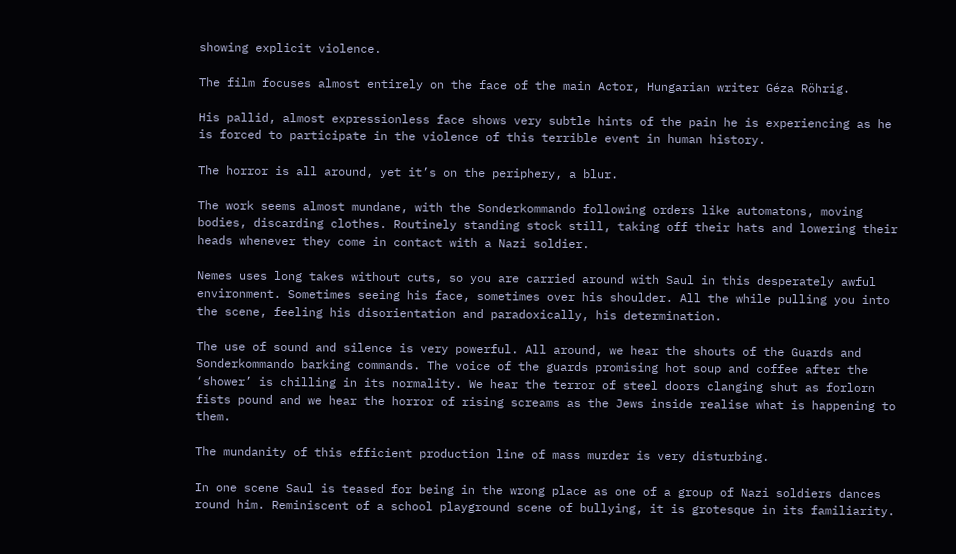showing explicit violence.

The film focuses almost entirely on the face of the main Actor, Hungarian writer Géza Röhrig.

His pallid, almost expressionless face shows very subtle hints of the pain he is experiencing as he is forced to participate in the violence of this terrible event in human history.

The horror is all around, yet it’s on the periphery, a blur.

The work seems almost mundane, with the Sonderkommando following orders like automatons, moving bodies, discarding clothes. Routinely standing stock still, taking off their hats and lowering their heads whenever they come in contact with a Nazi soldier.

Nemes uses long takes without cuts, so you are carried around with Saul in this desperately awful environment. Sometimes seeing his face, sometimes over his shoulder. All the while pulling you into the scene, feeling his disorientation and paradoxically, his determination.

The use of sound and silence is very powerful. All around, we hear the shouts of the Guards and Sonderkommando barking commands. The voice of the guards promising hot soup and coffee after the ‘shower’ is chilling in its normality. We hear the terror of steel doors clanging shut as forlorn fists pound and we hear the horror of rising screams as the Jews inside realise what is happening to them.

The mundanity of this efficient production line of mass murder is very disturbing.

In one scene Saul is teased for being in the wrong place as one of a group of Nazi soldiers dances round him. Reminiscent of a school playground scene of bullying, it is grotesque in its familiarity.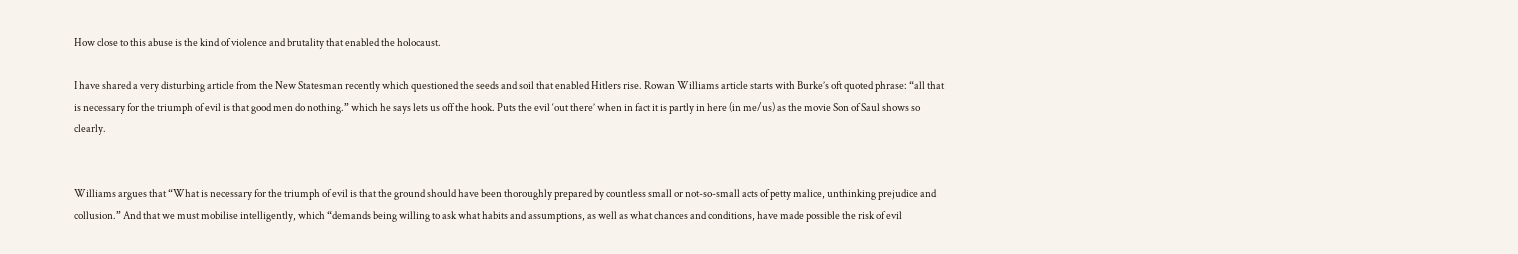How close to this abuse is the kind of violence and brutality that enabled the holocaust.

I have shared a very disturbing article from the New Statesman recently which questioned the seeds and soil that enabled Hitlers rise. Rowan Williams article starts with Burke’s oft quoted phrase: “all that is necessary for the triumph of evil is that good men do nothing.” which he says lets us off the hook. Puts the evil ‘out there’ when in fact it is partly in here (in me/us) as the movie Son of Saul shows so clearly.


Williams argues that “What is necessary for the triumph of evil is that the ground should have been thoroughly prepared by countless small or not-so-small acts of petty malice, unthinking prejudice and collusion.” And that we must mobilise intelligently, which “demands being willing to ask what habits and assumptions, as well as what chances and conditions, have made possible the risk of evil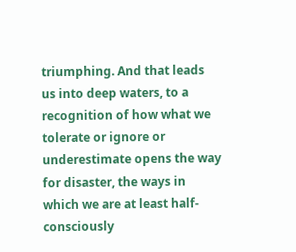triumphing. And that leads us into deep waters, to a recognition of how what we tolerate or ignore or underestimate opens the way for disaster, the ways in which we are at least half-consciously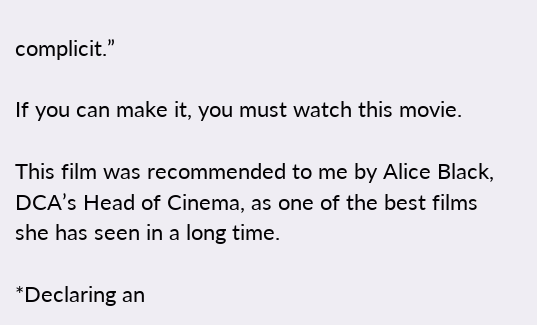complicit.”

If you can make it, you must watch this movie.

This film was recommended to me by Alice Black, DCA’s Head of Cinema, as one of the best films she has seen in a long time.

*Declaring an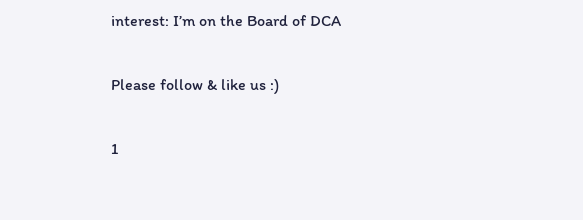interest: I’m on the Board of DCA

Please follow & like us :)

1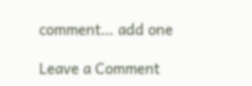comment… add one

Leave a Comment